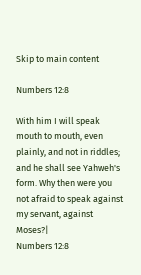Skip to main content

Numbers 12:8

With him I will speak mouth to mouth, even plainly, and not in riddles; and he shall see Yahweh's form. Why then were you not afraid to speak against my servant, against Moses?|
Numbers 12:8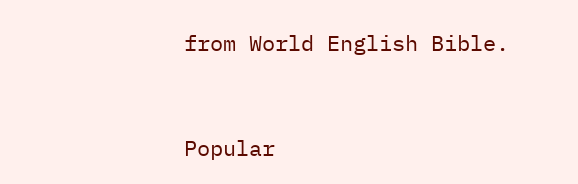from World English Bible.


Popular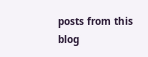posts from this blog